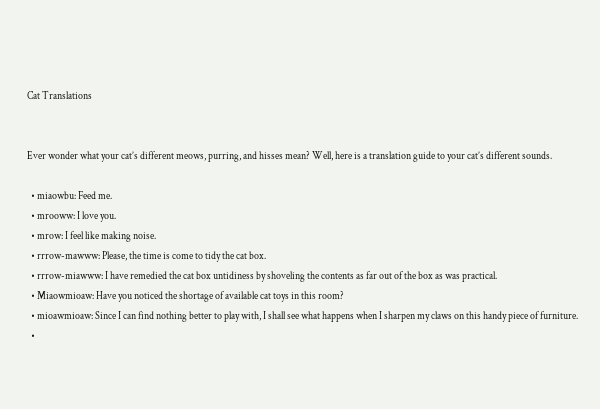Cat Translations


Ever wonder what your cat’s different meows, purring, and hisses mean? Well, here is a translation guide to your cat’s different sounds.

  • miaowbu: Feed me.
  • mrooww: I love you.
  • mrow: I feel like making noise.
  • rrrow-mawww: Please, the time is come to tidy the cat box.
  • rrrow-miawww: I have remedied the cat box untidiness by shoveling the contents as far out of the box as was practical.
  • Miaowmioaw: Have you noticed the shortage of available cat toys in this room?
  • mioawmioaw: Since I can find nothing better to play with, I shall see what happens when I sharpen my claws on this handy piece of furniture.
  •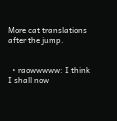More cat translations after the jump.


  • raowwwww: I think I shall now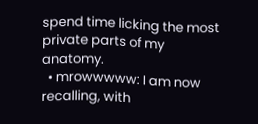spend time licking the most private parts of my anatomy.
  • mrowwwww: I am now recalling, with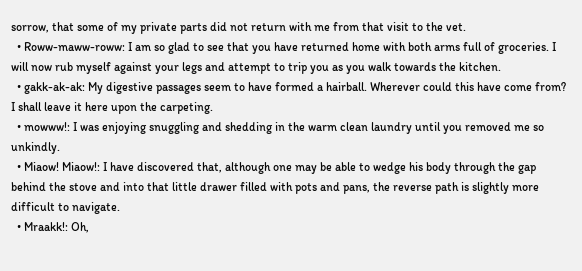sorrow, that some of my private parts did not return with me from that visit to the vet.
  • Roww-maww-roww: I am so glad to see that you have returned home with both arms full of groceries. I will now rub myself against your legs and attempt to trip you as you walk towards the kitchen.
  • gakk-ak-ak: My digestive passages seem to have formed a hairball. Wherever could this have come from? I shall leave it here upon the carpeting.
  • mowww!: I was enjoying snuggling and shedding in the warm clean laundry until you removed me so unkindly.
  • Miaow! Miaow!: I have discovered that, although one may be able to wedge his body through the gap behind the stove and into that little drawer filled with pots and pans, the reverse path is slightly more difficult to navigate.
  • Mraakk!: Oh,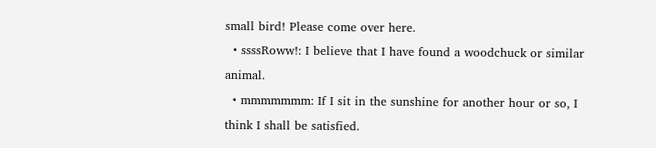small bird! Please come over here.
  • ssssRoww!: I believe that I have found a woodchuck or similar animal.
  • mmmmmmm: If I sit in the sunshine for another hour or so, I think I shall be satisfied.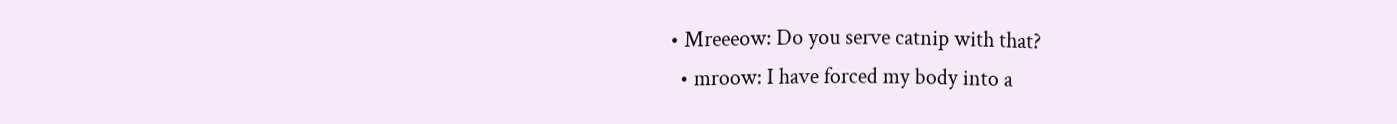• Mreeeow: Do you serve catnip with that?
  • mroow: I have forced my body into a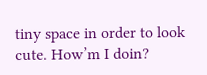tiny space in order to look cute. How’m I doin?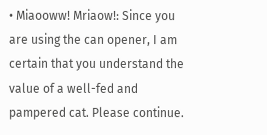• Miaooww! Mriaow!: Since you are using the can opener, I am certain that you understand the value of a well-fed and pampered cat. Please continue.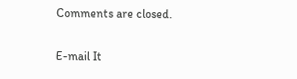Comments are closed.

E-mail It